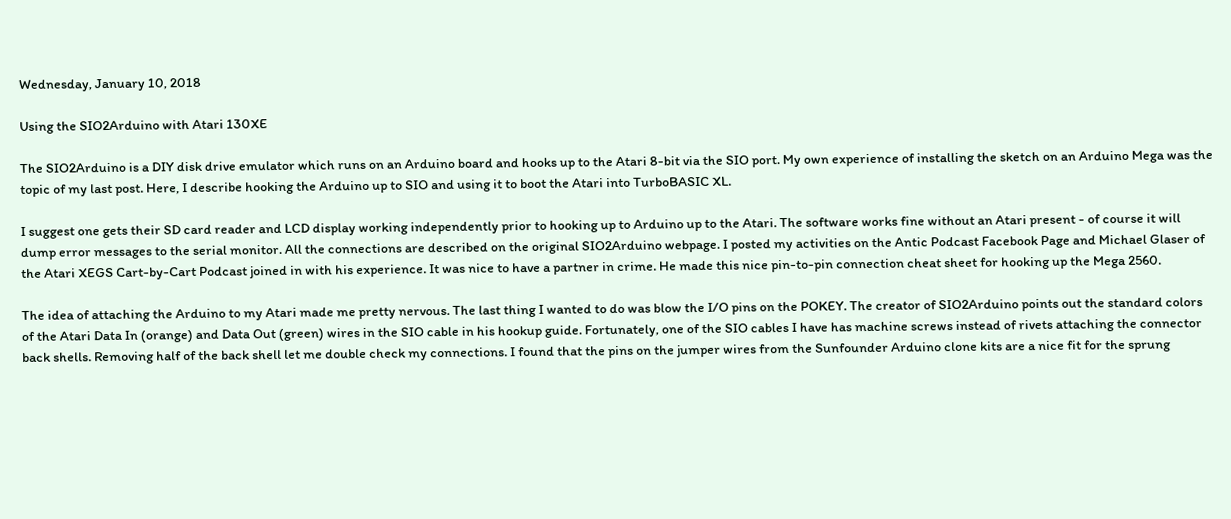Wednesday, January 10, 2018

Using the SIO2Arduino with Atari 130XE

The SIO2Arduino is a DIY disk drive emulator which runs on an Arduino board and hooks up to the Atari 8-bit via the SIO port. My own experience of installing the sketch on an Arduino Mega was the topic of my last post. Here, I describe hooking the Arduino up to SIO and using it to boot the Atari into TurboBASIC XL.

I suggest one gets their SD card reader and LCD display working independently prior to hooking up to Arduino up to the Atari. The software works fine without an Atari present - of course it will dump error messages to the serial monitor. All the connections are described on the original SIO2Arduino webpage. I posted my activities on the Antic Podcast Facebook Page and Michael Glaser of the Atari XEGS Cart-by-Cart Podcast joined in with his experience. It was nice to have a partner in crime. He made this nice pin-to-pin connection cheat sheet for hooking up the Mega 2560.

The idea of attaching the Arduino to my Atari made me pretty nervous. The last thing I wanted to do was blow the I/O pins on the POKEY. The creator of SIO2Arduino points out the standard colors of the Atari Data In (orange) and Data Out (green) wires in the SIO cable in his hookup guide. Fortunately, one of the SIO cables I have has machine screws instead of rivets attaching the connector back shells. Removing half of the back shell let me double check my connections. I found that the pins on the jumper wires from the Sunfounder Arduino clone kits are a nice fit for the sprung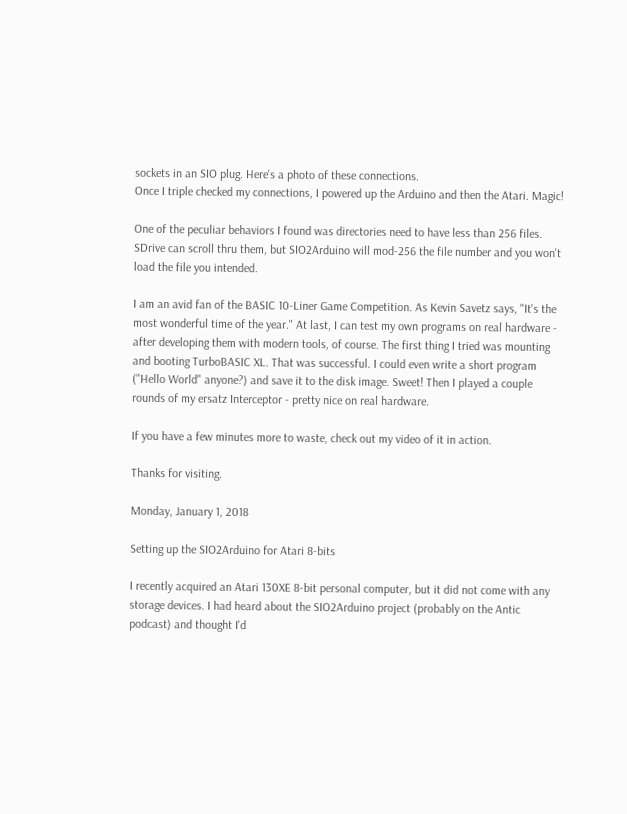sockets in an SIO plug. Here's a photo of these connections.
Once I triple checked my connections, I powered up the Arduino and then the Atari. Magic!

One of the peculiar behaviors I found was directories need to have less than 256 files. SDrive can scroll thru them, but SIO2Arduino will mod-256 the file number and you won't load the file you intended.

I am an avid fan of the BASIC 10-Liner Game Competition. As Kevin Savetz says, "It's the most wonderful time of the year." At last, I can test my own programs on real hardware - after developing them with modern tools, of course. The first thing I tried was mounting and booting TurboBASIC XL. That was successful. I could even write a short program ("Hello World" anyone?) and save it to the disk image. Sweet! Then I played a couple rounds of my ersatz Interceptor - pretty nice on real hardware.

If you have a few minutes more to waste, check out my video of it in action.

Thanks for visiting.

Monday, January 1, 2018

Setting up the SIO2Arduino for Atari 8-bits

I recently acquired an Atari 130XE 8-bit personal computer, but it did not come with any storage devices. I had heard about the SIO2Arduino project (probably on the Antic podcast) and thought I'd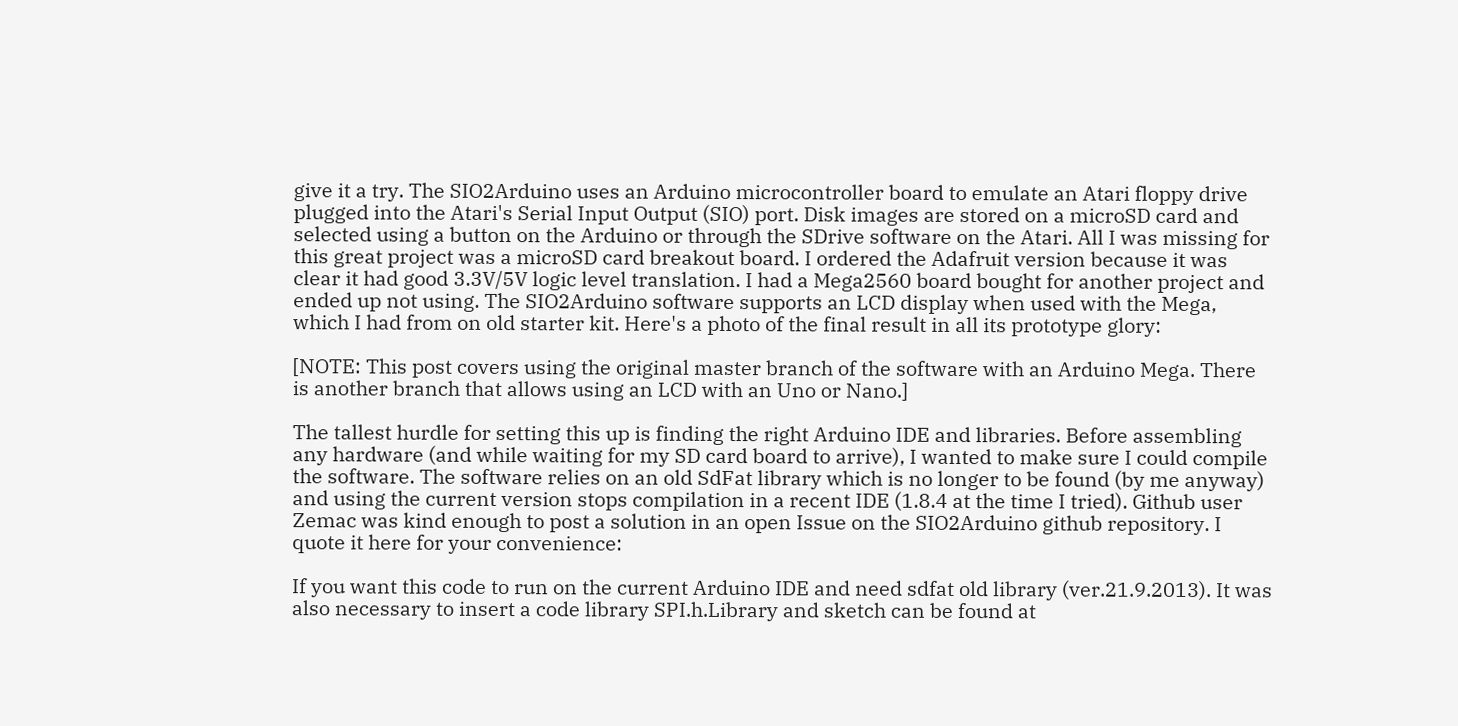give it a try. The SIO2Arduino uses an Arduino microcontroller board to emulate an Atari floppy drive plugged into the Atari's Serial Input Output (SIO) port. Disk images are stored on a microSD card and selected using a button on the Arduino or through the SDrive software on the Atari. All I was missing for this great project was a microSD card breakout board. I ordered the Adafruit version because it was clear it had good 3.3V/5V logic level translation. I had a Mega2560 board bought for another project and ended up not using. The SIO2Arduino software supports an LCD display when used with the Mega, which I had from on old starter kit. Here's a photo of the final result in all its prototype glory:

[NOTE: This post covers using the original master branch of the software with an Arduino Mega. There is another branch that allows using an LCD with an Uno or Nano.]

The tallest hurdle for setting this up is finding the right Arduino IDE and libraries. Before assembling any hardware (and while waiting for my SD card board to arrive), I wanted to make sure I could compile the software. The software relies on an old SdFat library which is no longer to be found (by me anyway) and using the current version stops compilation in a recent IDE (1.8.4 at the time I tried). Github user Zemac was kind enough to post a solution in an open Issue on the SIO2Arduino github repository. I quote it here for your convenience:

If you want this code to run on the current Arduino IDE and need sdfat old library (ver.21.9.2013). It was also necessary to insert a code library SPI.h.Library and sketch can be found at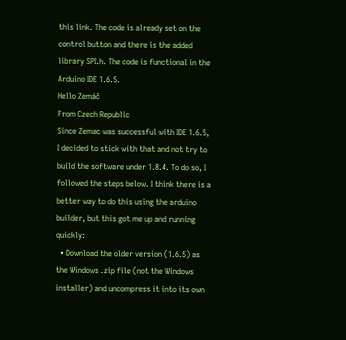this link. The code is already set on the control button and there is the added library SPI.h. The code is functional in the Arduino IDE 1.6.5.
Hello Zemáč
From Czech Republic
Since Zemac was successful with IDE 1.6.5, I decided to stick with that and not try to build the software under 1.8.4. To do so, I followed the steps below. I think there is a better way to do this using the arduino builder, but this got me up and running quickly:
  • Download the older version (1.6.5) as the Windows .zip file (not the Windows installer) and uncompress it into its own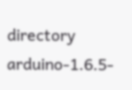directory arduino-1.6.5-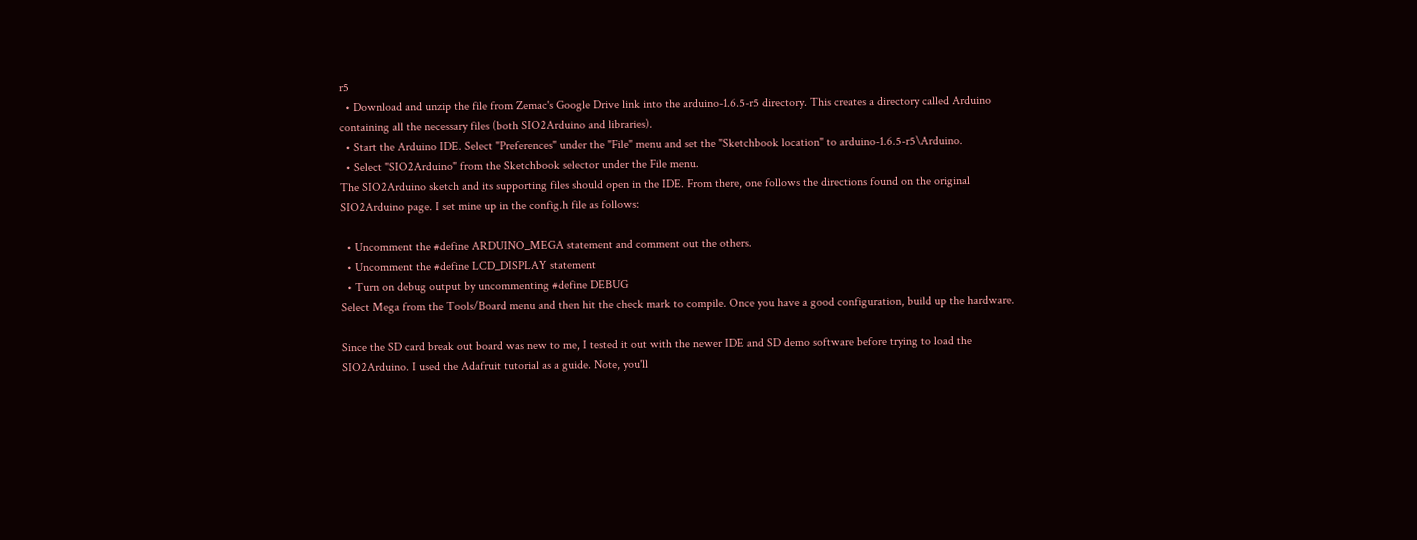r5
  • Download and unzip the file from Zemac's Google Drive link into the arduino-1.6.5-r5 directory. This creates a directory called Arduino containing all the necessary files (both SIO2Arduino and libraries).
  • Start the Arduino IDE. Select "Preferences" under the "File" menu and set the "Sketchbook location" to arduino-1.6.5-r5\Arduino.
  • Select "SIO2Arduino" from the Sketchbook selector under the File menu.
The SIO2Arduino sketch and its supporting files should open in the IDE. From there, one follows the directions found on the original SIO2Arduino page. I set mine up in the config.h file as follows:

  • Uncomment the #define ARDUINO_MEGA statement and comment out the others.
  • Uncomment the #define LCD_DISPLAY statement
  • Turn on debug output by uncommenting #define DEBUG
Select Mega from the Tools/Board menu and then hit the check mark to compile. Once you have a good configuration, build up the hardware.

Since the SD card break out board was new to me, I tested it out with the newer IDE and SD demo software before trying to load the SIO2Arduino. I used the Adafruit tutorial as a guide. Note, you'll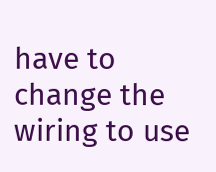have to change the wiring to use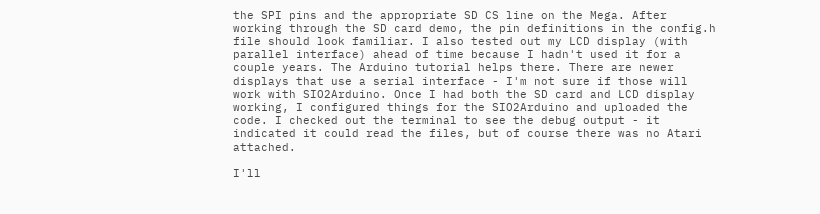the SPI pins and the appropriate SD CS line on the Mega. After working through the SD card demo, the pin definitions in the config.h file should look familiar. I also tested out my LCD display (with parallel interface) ahead of time because I hadn't used it for a couple years. The Arduino tutorial helps there. There are newer displays that use a serial interface - I'm not sure if those will work with SIO2Arduino. Once I had both the SD card and LCD display working, I configured things for the SIO2Arduino and uploaded the code. I checked out the terminal to see the debug output - it indicated it could read the files, but of course there was no Atari attached.

I'll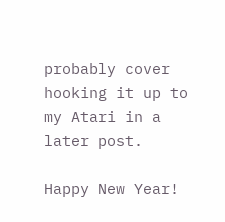probably cover hooking it up to my Atari in a later post.

Happy New Year!